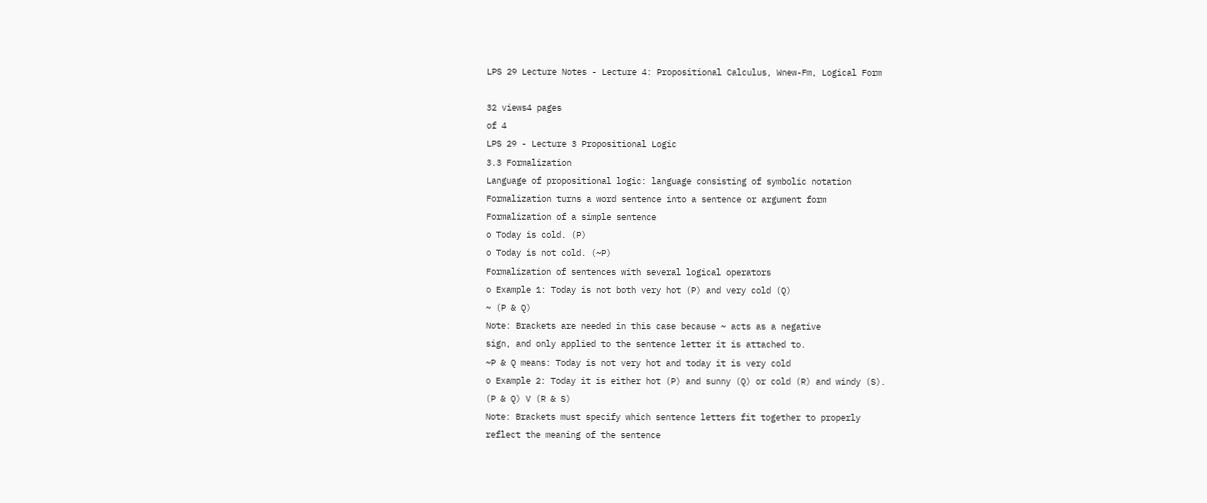LPS 29 Lecture Notes - Lecture 4: Propositional Calculus, Wnew-Fm, Logical Form

32 views4 pages
of 4
LPS 29 - Lecture 3 Propositional Logic
3.3 Formalization
Language of propositional logic: language consisting of symbolic notation
Formalization turns a word sentence into a sentence or argument form
Formalization of a simple sentence
o Today is cold. (P)
o Today is not cold. (~P)
Formalization of sentences with several logical operators
o Example 1: Today is not both very hot (P) and very cold (Q)
~ (P & Q)
Note: Brackets are needed in this case because ~ acts as a negative
sign, and only applied to the sentence letter it is attached to.
~P & Q means: Today is not very hot and today it is very cold
o Example 2: Today it is either hot (P) and sunny (Q) or cold (R) and windy (S).
(P & Q) V (R & S)
Note: Brackets must specify which sentence letters fit together to properly
reflect the meaning of the sentence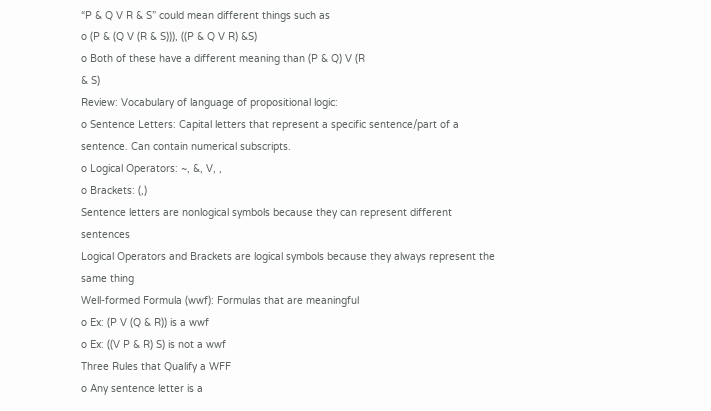“P & Q V R & S” could mean different things such as
o (P & (Q V (R & S))), ((P & Q V R) &S)
o Both of these have a different meaning than (P & Q) V (R
& S)
Review: Vocabulary of language of propositional logic:
o Sentence Letters: Capital letters that represent a specific sentence/part of a
sentence. Can contain numerical subscripts.
o Logical Operators: ~, &, V, ,
o Brackets: (,)
Sentence letters are nonlogical symbols because they can represent different sentences
Logical Operators and Brackets are logical symbols because they always represent the
same thing
Well-formed Formula (wwf): Formulas that are meaningful
o Ex: (P V (Q & R)) is a wwf
o Ex: ((V P & R) S) is not a wwf
Three Rules that Qualify a WFF
o Any sentence letter is a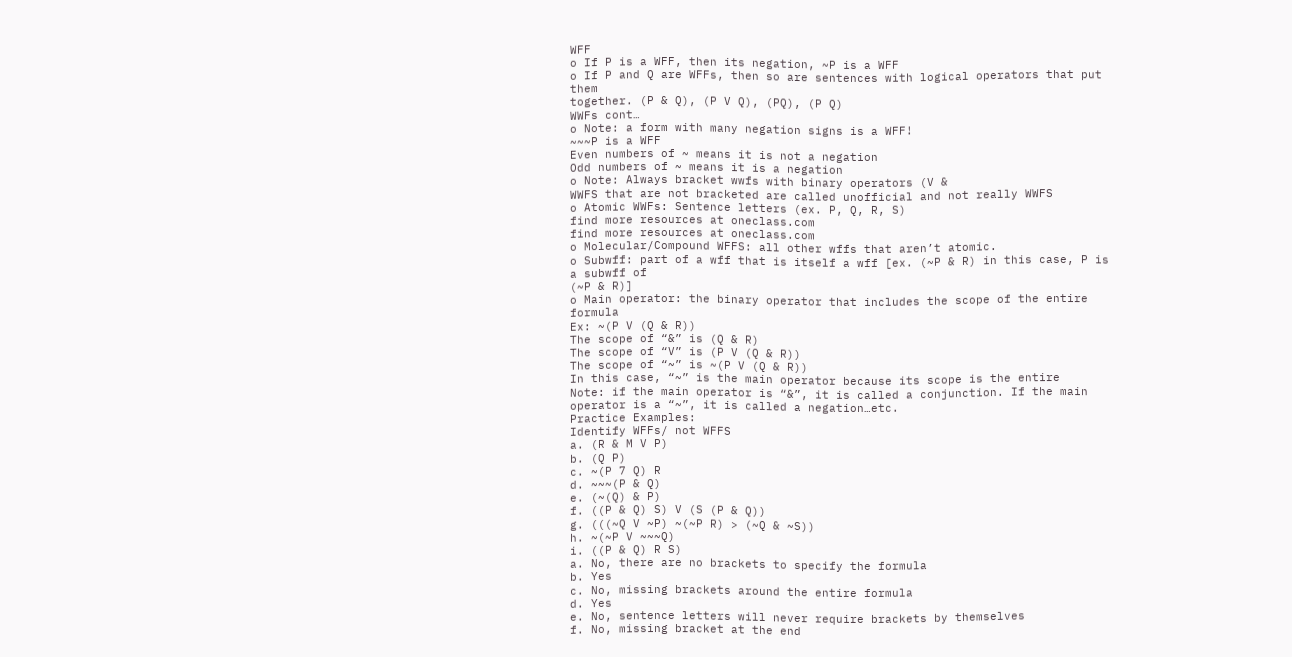WFF
o If P is a WFF, then its negation, ~P is a WFF
o If P and Q are WFFs, then so are sentences with logical operators that put them
together. (P & Q), (P V Q), (PQ), (P Q)
WWFs cont…
o Note: a form with many negation signs is a WFF!
~~~P is a WFF
Even numbers of ~ means it is not a negation
Odd numbers of ~ means it is a negation
o Note: Always bracket wwfs with binary operators (V &
WWFS that are not bracketed are called unofficial and not really WWFS
o Atomic WWFs: Sentence letters (ex. P, Q, R, S)
find more resources at oneclass.com
find more resources at oneclass.com
o Molecular/Compound WFFS: all other wffs that aren’t atomic.
o Subwff: part of a wff that is itself a wff [ex. (~P & R) in this case, P is a subwff of
(~P & R)]
o Main operator: the binary operator that includes the scope of the entire formula
Ex: ~(P V (Q & R))
The scope of “&” is (Q & R)
The scope of “V” is (P V (Q & R))
The scope of “~” is ~(P V (Q & R))
In this case, “~” is the main operator because its scope is the entire
Note: if the main operator is “&”, it is called a conjunction. If the main
operator is a “~”, it is called a negation…etc.
Practice Examples:
Identify WFFs/ not WFFS
a. (R & M V P)
b. (Q P)
c. ~(P 7 Q) R
d. ~~~(P & Q)
e. (~(Q) & P)
f. ((P & Q) S) V (S (P & Q))
g. (((~Q V ~P) ~(~P R) > (~Q & ~S))
h. ~(~P V ~~~Q)
i. ((P & Q) R S)
a. No, there are no brackets to specify the formula
b. Yes
c. No, missing brackets around the entire formula
d. Yes
e. No, sentence letters will never require brackets by themselves
f. No, missing bracket at the end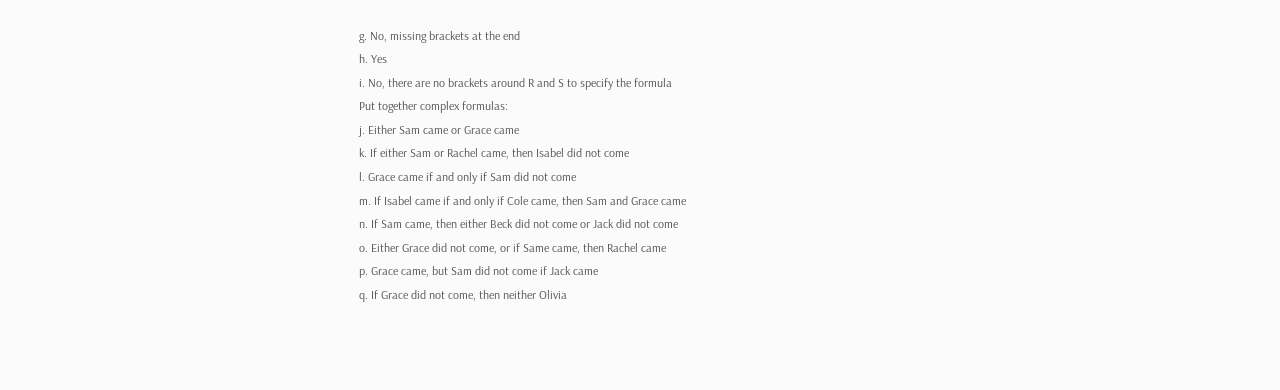g. No, missing brackets at the end
h. Yes
i. No, there are no brackets around R and S to specify the formula
Put together complex formulas:
j. Either Sam came or Grace came
k. If either Sam or Rachel came, then Isabel did not come
l. Grace came if and only if Sam did not come
m. If Isabel came if and only if Cole came, then Sam and Grace came
n. If Sam came, then either Beck did not come or Jack did not come
o. Either Grace did not come, or if Same came, then Rachel came
p. Grace came, but Sam did not come if Jack came
q. If Grace did not come, then neither Olivia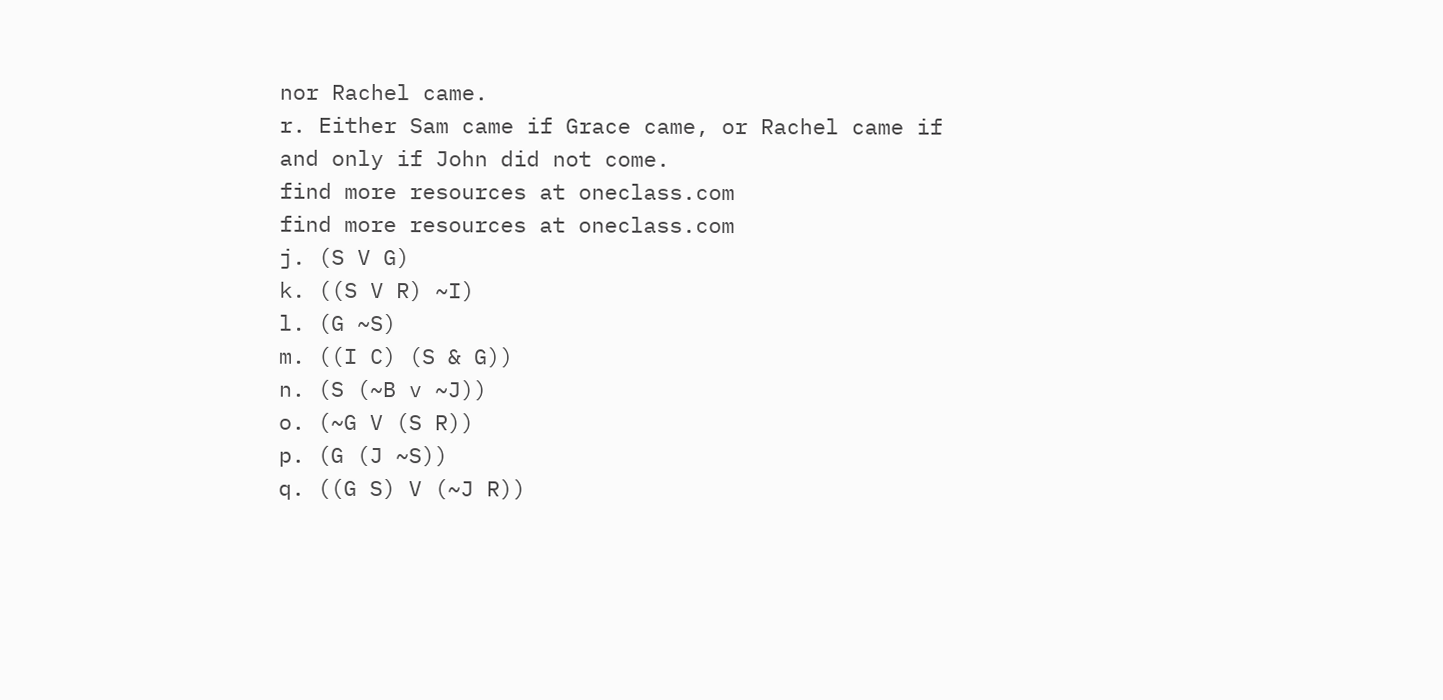nor Rachel came.
r. Either Sam came if Grace came, or Rachel came if and only if John did not come.
find more resources at oneclass.com
find more resources at oneclass.com
j. (S V G)
k. ((S V R) ~I)
l. (G ~S)
m. ((I C) (S & G))
n. (S (~B v ~J))
o. (~G V (S R))
p. (G (J ~S))
q. ((G S) V (~J R))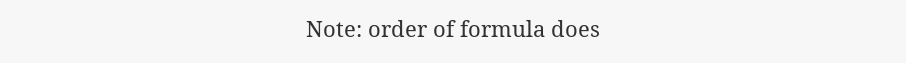Note: order of formula does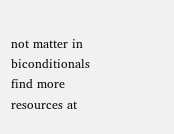not matter in biconditionals
find more resources at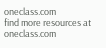oneclass.com
find more resources at oneclass.com